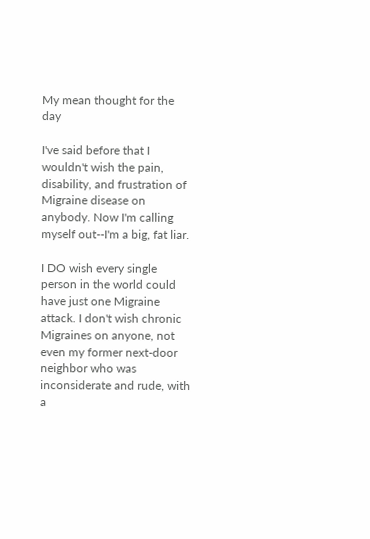My mean thought for the day

I've said before that I wouldn't wish the pain, disability, and frustration of Migraine disease on anybody. Now I'm calling myself out--I'm a big, fat liar.

I DO wish every single person in the world could have just one Migraine attack. I don't wish chronic Migraines on anyone, not even my former next-door neighbor who was inconsiderate and rude, with a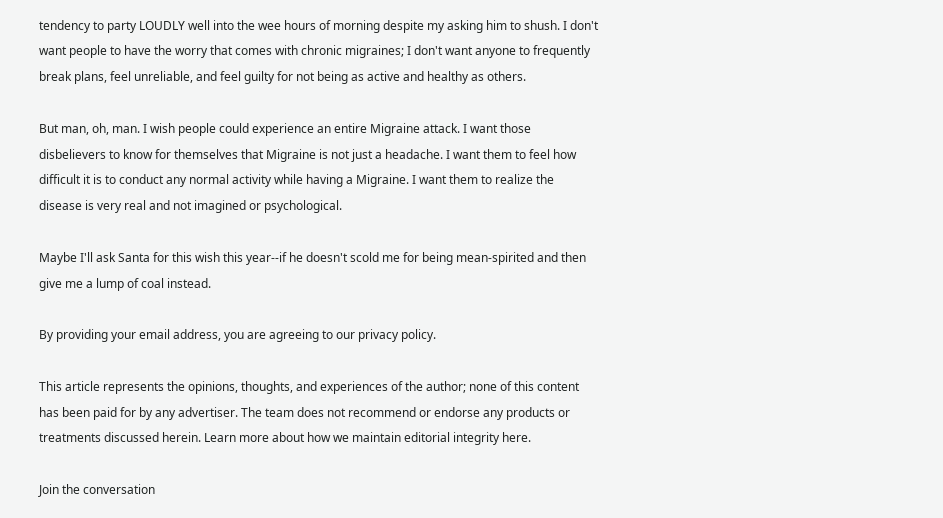tendency to party LOUDLY well into the wee hours of morning despite my asking him to shush. I don't want people to have the worry that comes with chronic migraines; I don't want anyone to frequently break plans, feel unreliable, and feel guilty for not being as active and healthy as others.

But man, oh, man. I wish people could experience an entire Migraine attack. I want those disbelievers to know for themselves that Migraine is not just a headache. I want them to feel how difficult it is to conduct any normal activity while having a Migraine. I want them to realize the disease is very real and not imagined or psychological.

Maybe I'll ask Santa for this wish this year--if he doesn't scold me for being mean-spirited and then give me a lump of coal instead.

By providing your email address, you are agreeing to our privacy policy.

This article represents the opinions, thoughts, and experiences of the author; none of this content has been paid for by any advertiser. The team does not recommend or endorse any products or treatments discussed herein. Learn more about how we maintain editorial integrity here.

Join the conversation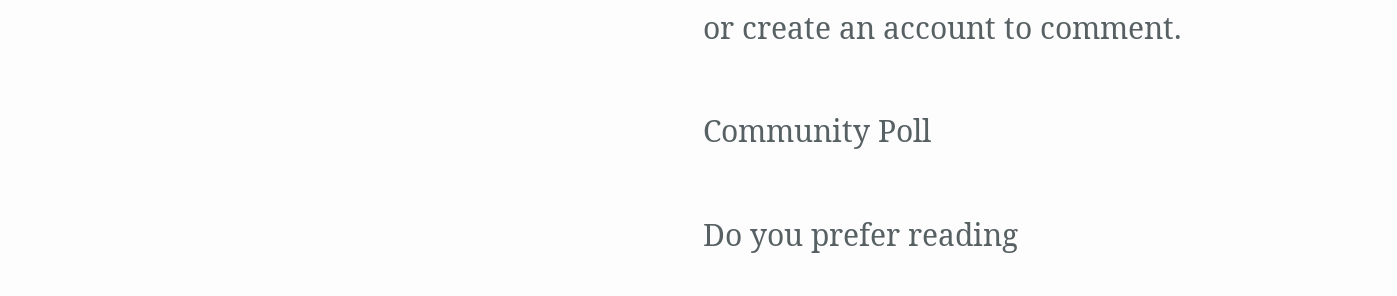or create an account to comment.

Community Poll

Do you prefer reading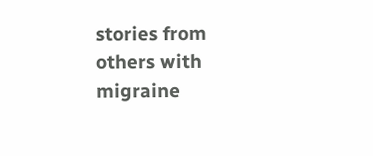stories from others with migraine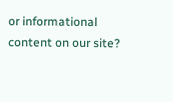or informational content on our site?